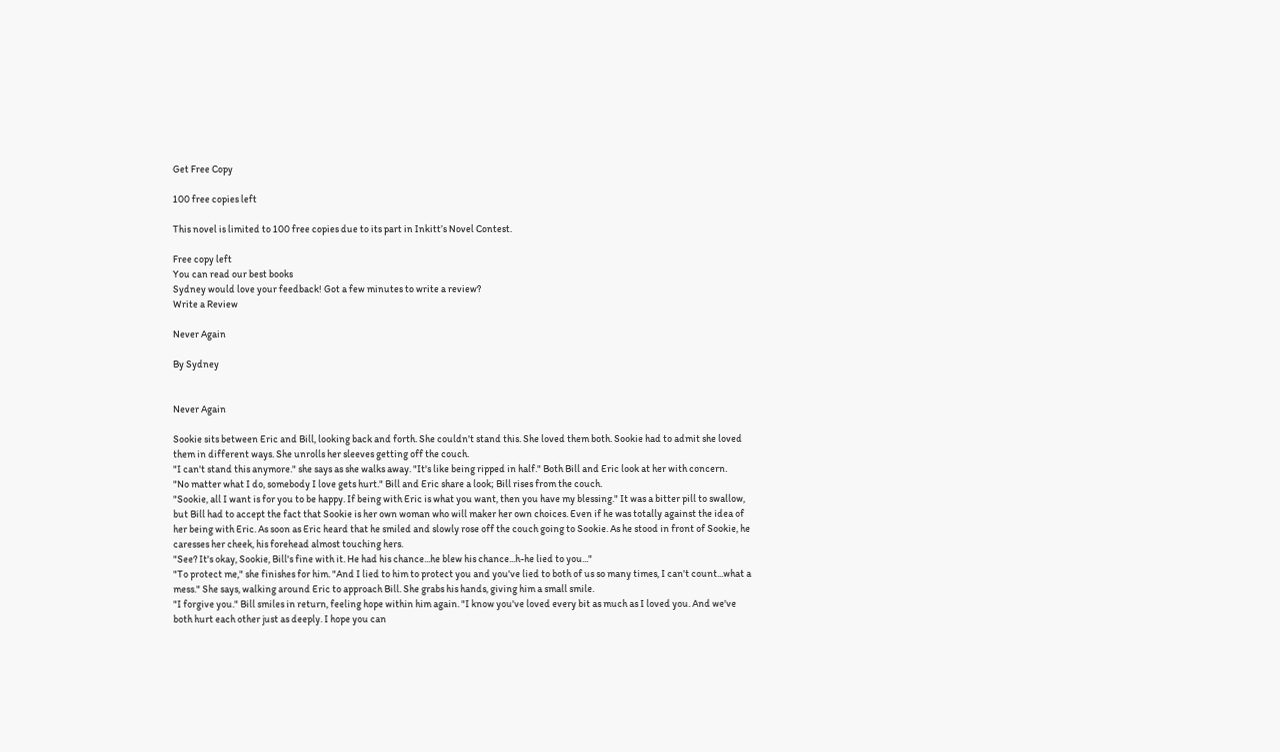Get Free Copy

100 free copies left

This novel is limited to 100 free copies due to its part in Inkitt’s Novel Contest.

Free copy left
You can read our best books
Sydney would love your feedback! Got a few minutes to write a review?
Write a Review

Never Again

By Sydney


Never Again

Sookie sits between Eric and Bill, looking back and forth. She couldn't stand this. She loved them both. Sookie had to admit she loved them in different ways. She unrolls her sleeves getting off the couch.
"I can't stand this anymore." she says as she walks away. "It's like being ripped in half." Both Bill and Eric look at her with concern.
"No matter what I do, somebody I love gets hurt." Bill and Eric share a look; Bill rises from the couch.
"Sookie, all I want is for you to be happy. If being with Eric is what you want, then you have my blessing." It was a bitter pill to swallow, but Bill had to accept the fact that Sookie is her own woman who will maker her own choices. Even if he was totally against the idea of her being with Eric. As soon as Eric heard that he smiled and slowly rose off the couch going to Sookie. As he stood in front of Sookie, he caresses her cheek, his forehead almost touching hers.
"See? It's okay, Sookie, Bill's fine with it. He had his chance...he blew his chance...h-he lied to you..."
"To protect me," she finishes for him. "And I lied to him to protect you and you've lied to both of us so many times, I can't count...what a mess." She says, walking around Eric to approach Bill. She grabs his hands, giving him a small smile.
"I forgive you." Bill smiles in return, feeling hope within him again. "I know you've loved every bit as much as I loved you. And we've both hurt each other just as deeply. I hope you can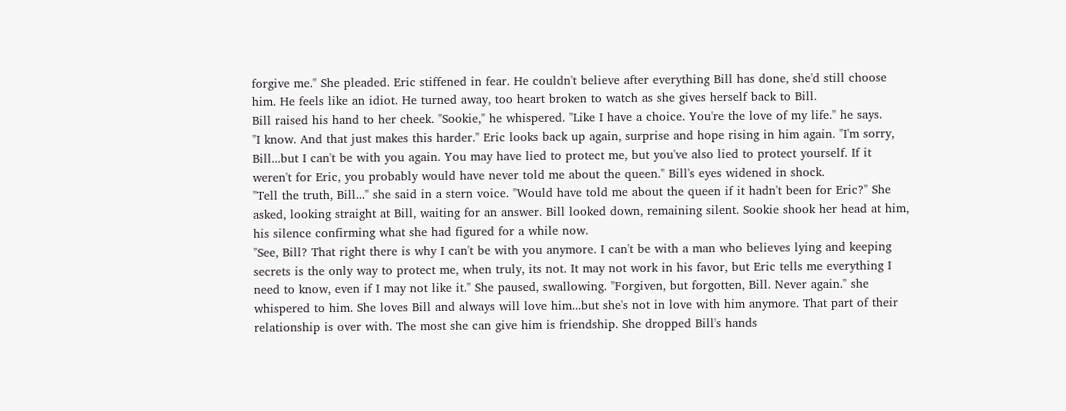forgive me." She pleaded. Eric stiffened in fear. He couldn't believe after everything Bill has done, she'd still choose him. He feels like an idiot. He turned away, too heart broken to watch as she gives herself back to Bill.
Bill raised his hand to her cheek. "Sookie," he whispered. "Like I have a choice. You're the love of my life." he says.
"I know. And that just makes this harder." Eric looks back up again, surprise and hope rising in him again. "I'm sorry, Bill...but I can't be with you again. You may have lied to protect me, but you've also lied to protect yourself. If it weren't for Eric, you probably would have never told me about the queen." Bill's eyes widened in shock.
"Tell the truth, Bill..." she said in a stern voice. "Would have told me about the queen if it hadn't been for Eric?" She asked, looking straight at Bill, waiting for an answer. Bill looked down, remaining silent. Sookie shook her head at him, his silence confirming what she had figured for a while now.
"See, Bill? That right there is why I can't be with you anymore. I can't be with a man who believes lying and keeping secrets is the only way to protect me, when truly, its not. It may not work in his favor, but Eric tells me everything I need to know, even if I may not like it." She paused, swallowing. "Forgiven, but forgotten, Bill. Never again." she whispered to him. She loves Bill and always will love him...but she's not in love with him anymore. That part of their relationship is over with. The most she can give him is friendship. She dropped Bill's hands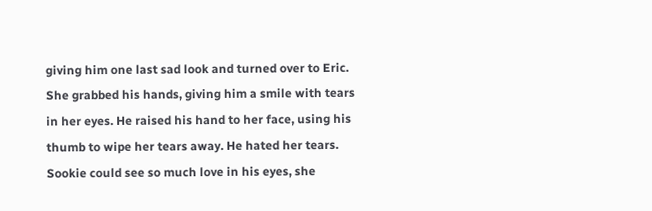giving him one last sad look and turned over to Eric.
She grabbed his hands, giving him a smile with tears in her eyes. He raised his hand to her face, using his thumb to wipe her tears away. He hated her tears. Sookie could see so much love in his eyes, she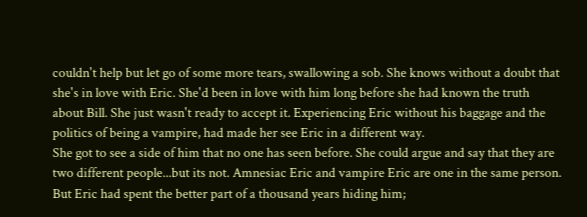couldn't help but let go of some more tears, swallowing a sob. She knows without a doubt that she's in love with Eric. She'd been in love with him long before she had known the truth about Bill. She just wasn't ready to accept it. Experiencing Eric without his baggage and the politics of being a vampire, had made her see Eric in a different way.
She got to see a side of him that no one has seen before. She could argue and say that they are two different people...but its not. Amnesiac Eric and vampire Eric are one in the same person. But Eric had spent the better part of a thousand years hiding him;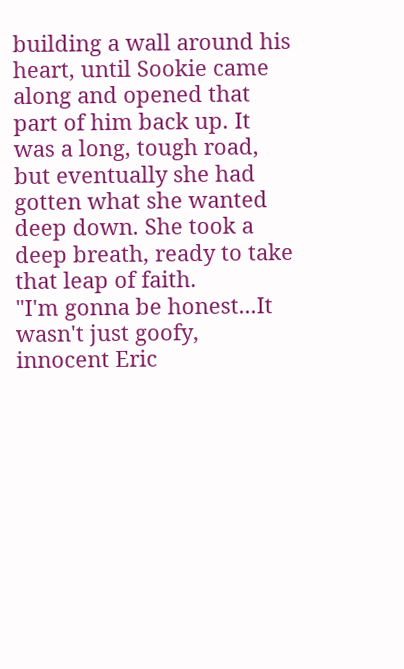building a wall around his heart, until Sookie came along and opened that part of him back up. It was a long, tough road, but eventually she had gotten what she wanted deep down. She took a deep breath, ready to take that leap of faith.
"I'm gonna be honest...It wasn't just goofy, innocent Eric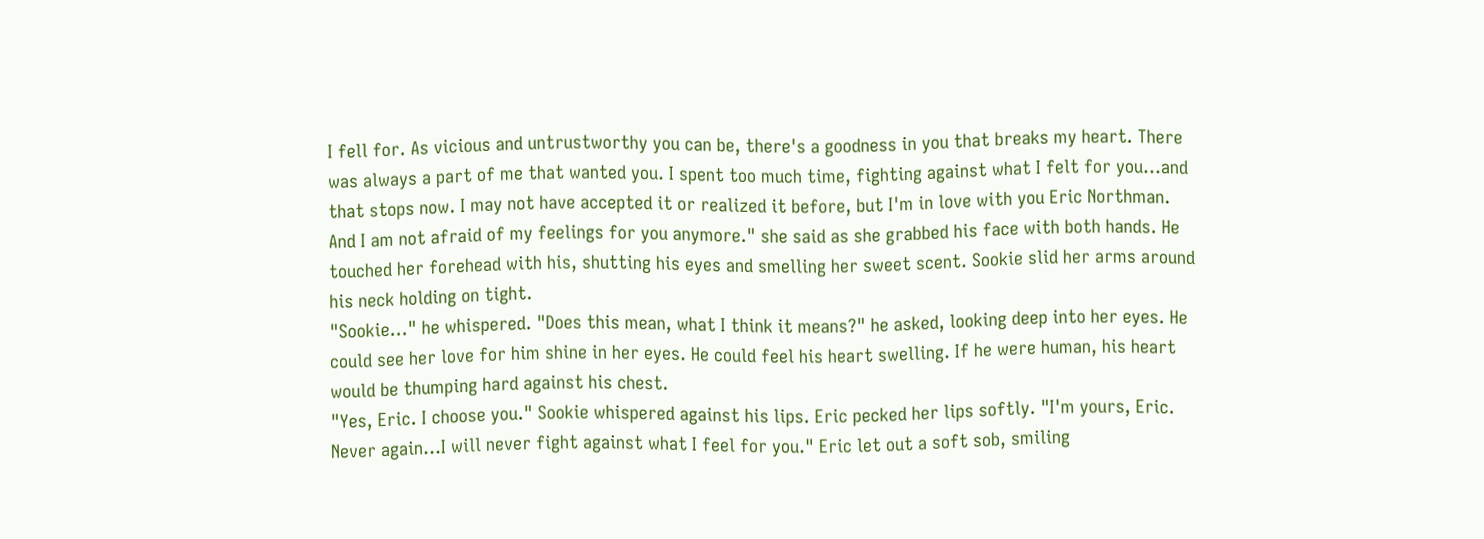I fell for. As vicious and untrustworthy you can be, there's a goodness in you that breaks my heart. There was always a part of me that wanted you. I spent too much time, fighting against what I felt for you...and that stops now. I may not have accepted it or realized it before, but I'm in love with you Eric Northman. And I am not afraid of my feelings for you anymore." she said as she grabbed his face with both hands. He touched her forehead with his, shutting his eyes and smelling her sweet scent. Sookie slid her arms around his neck holding on tight.
"Sookie..." he whispered. "Does this mean, what I think it means?" he asked, looking deep into her eyes. He could see her love for him shine in her eyes. He could feel his heart swelling. If he were human, his heart would be thumping hard against his chest.
"Yes, Eric. I choose you." Sookie whispered against his lips. Eric pecked her lips softly. "I'm yours, Eric. Never again...I will never fight against what I feel for you." Eric let out a soft sob, smiling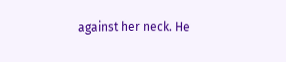against her neck. He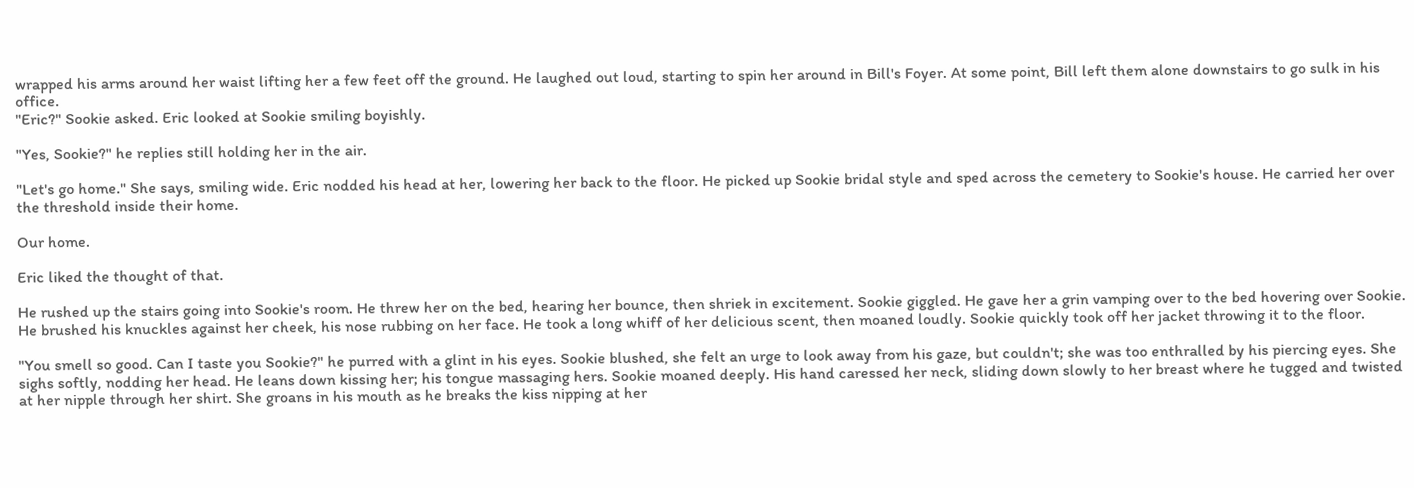wrapped his arms around her waist lifting her a few feet off the ground. He laughed out loud, starting to spin her around in Bill's Foyer. At some point, Bill left them alone downstairs to go sulk in his office.
"Eric?" Sookie asked. Eric looked at Sookie smiling boyishly.

"Yes, Sookie?" he replies still holding her in the air.

"Let's go home." She says, smiling wide. Eric nodded his head at her, lowering her back to the floor. He picked up Sookie bridal style and sped across the cemetery to Sookie's house. He carried her over the threshold inside their home.

Our home.

Eric liked the thought of that.

He rushed up the stairs going into Sookie's room. He threw her on the bed, hearing her bounce, then shriek in excitement. Sookie giggled. He gave her a grin vamping over to the bed hovering over Sookie. He brushed his knuckles against her cheek, his nose rubbing on her face. He took a long whiff of her delicious scent, then moaned loudly. Sookie quickly took off her jacket throwing it to the floor.

"You smell so good. Can I taste you Sookie?" he purred with a glint in his eyes. Sookie blushed, she felt an urge to look away from his gaze, but couldn't; she was too enthralled by his piercing eyes. She sighs softly, nodding her head. He leans down kissing her; his tongue massaging hers. Sookie moaned deeply. His hand caressed her neck, sliding down slowly to her breast where he tugged and twisted at her nipple through her shirt. She groans in his mouth as he breaks the kiss nipping at her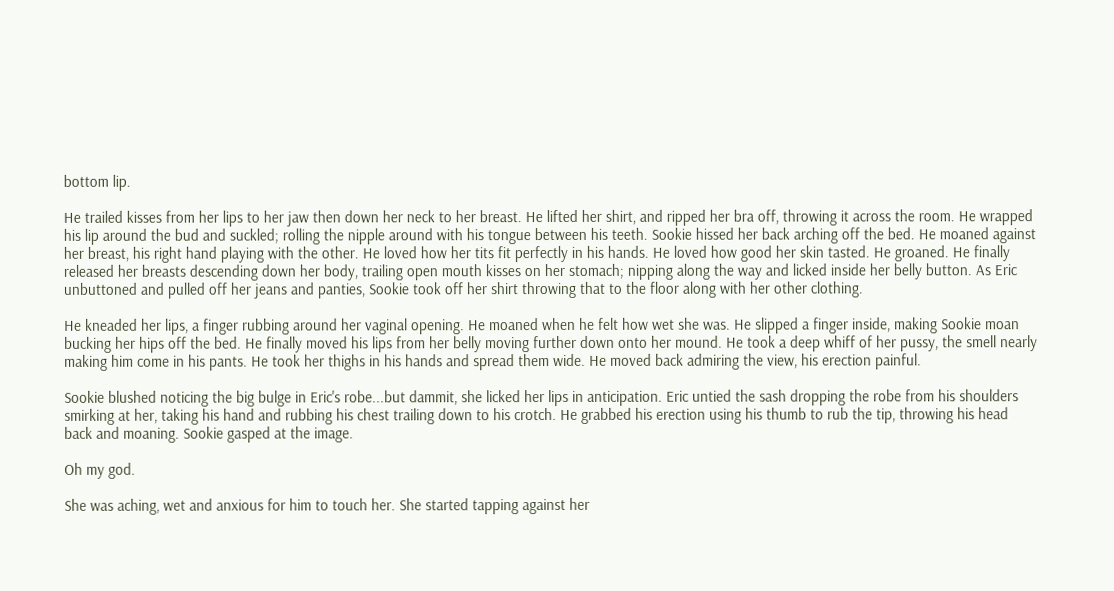bottom lip.

He trailed kisses from her lips to her jaw then down her neck to her breast. He lifted her shirt, and ripped her bra off, throwing it across the room. He wrapped his lip around the bud and suckled; rolling the nipple around with his tongue between his teeth. Sookie hissed her back arching off the bed. He moaned against her breast, his right hand playing with the other. He loved how her tits fit perfectly in his hands. He loved how good her skin tasted. He groaned. He finally released her breasts descending down her body, trailing open mouth kisses on her stomach; nipping along the way and licked inside her belly button. As Eric unbuttoned and pulled off her jeans and panties, Sookie took off her shirt throwing that to the floor along with her other clothing.

He kneaded her lips, a finger rubbing around her vaginal opening. He moaned when he felt how wet she was. He slipped a finger inside, making Sookie moan bucking her hips off the bed. He finally moved his lips from her belly moving further down onto her mound. He took a deep whiff of her pussy, the smell nearly making him come in his pants. He took her thighs in his hands and spread them wide. He moved back admiring the view, his erection painful.

Sookie blushed noticing the big bulge in Eric's robe...but dammit, she licked her lips in anticipation. Eric untied the sash dropping the robe from his shoulders smirking at her, taking his hand and rubbing his chest trailing down to his crotch. He grabbed his erection using his thumb to rub the tip, throwing his head back and moaning. Sookie gasped at the image.

Oh my god.

She was aching, wet and anxious for him to touch her. She started tapping against her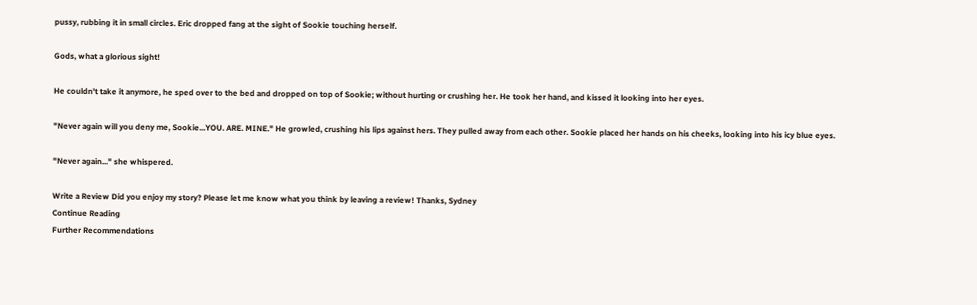pussy, rubbing it in small circles. Eric dropped fang at the sight of Sookie touching herself.

Gods, what a glorious sight!

He couldn't take it anymore, he sped over to the bed and dropped on top of Sookie; without hurting or crushing her. He took her hand, and kissed it looking into her eyes.

"Never again will you deny me, Sookie...YOU. ARE. MINE." He growled, crushing his lips against hers. They pulled away from each other. Sookie placed her hands on his cheeks, looking into his icy blue eyes.

"Never again..." she whispered.

Write a Review Did you enjoy my story? Please let me know what you think by leaving a review! Thanks, Sydney
Continue Reading
Further Recommendations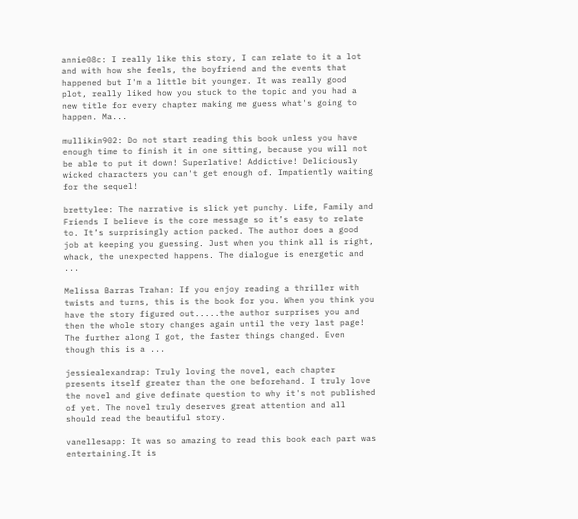annie08c: I really like this story, I can relate to it a lot and with how she feels, the boyfriend and the events that happened but I'm a little bit younger. It was really good plot, really liked how you stuck to the topic and you had a new title for every chapter making me guess what's going to happen. Ma...

mullikin902: Do not start reading this book unless you have enough time to finish it in one sitting, because you will not be able to put it down! Superlative! Addictive! Deliciously wicked characters you can't get enough of. Impatiently waiting for the sequel!

brettylee: The narrative is slick yet punchy. Life, Family and Friends I believe is the core message so it’s easy to relate to. It’s surprisingly action packed. The author does a good job at keeping you guessing. Just when you think all is right, whack, the unexpected happens. The dialogue is energetic and ...

Melissa Barras Trahan: If you enjoy reading a thriller with twists and turns, this is the book for you. When you think you have the story figured out.....the author surprises you and then the whole story changes again until the very last page! The further along I got, the faster things changed. Even though this is a ...

jessiealexandrap: Truly loving the novel, each chapter presents itself greater than the one beforehand. I truly love the novel and give definate question to why it's not published of yet. The novel truly deserves great attention and all should read the beautiful story.

vanellesapp: It was so amazing to read this book each part was entertaining.It is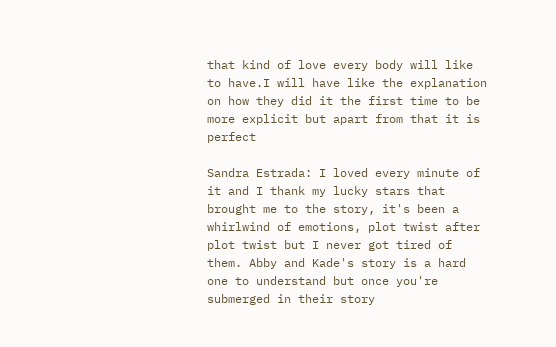that kind of love every body will like to have.I will have like the explanation on how they did it the first time to be more explicit but apart from that it is perfect

Sandra Estrada: I loved every minute of it and I thank my lucky stars that brought me to the story, it's been a whirlwind of emotions, plot twist after plot twist but I never got tired of them. Abby and Kade's story is a hard one to understand but once you're submerged in their story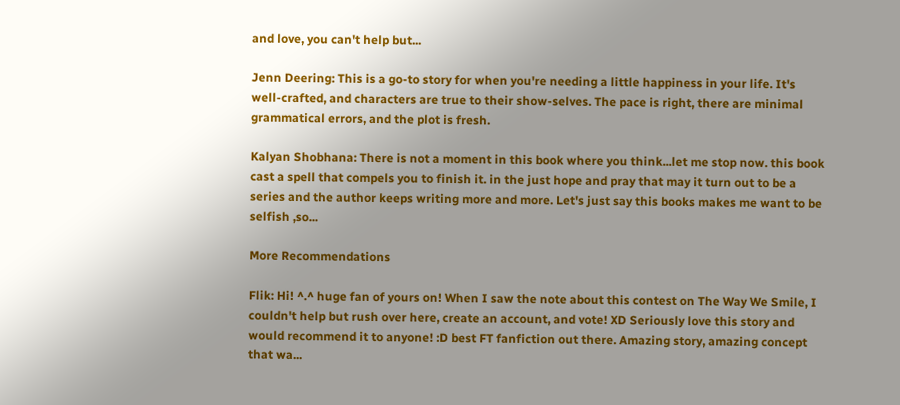and love, you can't help but...

Jenn Deering: This is a go-to story for when you're needing a little happiness in your life. It's well-crafted, and characters are true to their show-selves. The pace is right, there are minimal grammatical errors, and the plot is fresh.

Kalyan Shobhana: There is not a moment in this book where you think...let me stop now. this book cast a spell that compels you to finish it. in the just hope and pray that may it turn out to be a series and the author keeps writing more and more. Let's just say this books makes me want to be selfish ,so...

More Recommendations

Flik: Hi! ^.^ huge fan of yours on! When I saw the note about this contest on The Way We Smile, I couldn't help but rush over here, create an account, and vote! XD Seriously love this story and would recommend it to anyone! :D best FT fanfiction out there. Amazing story, amazing concept that wa...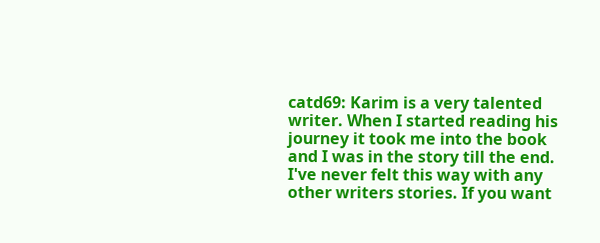catd69: Karim is a very talented writer. When I started reading his journey it took me into the book and I was in the story till the end. I've never felt this way with any other writers stories. If you want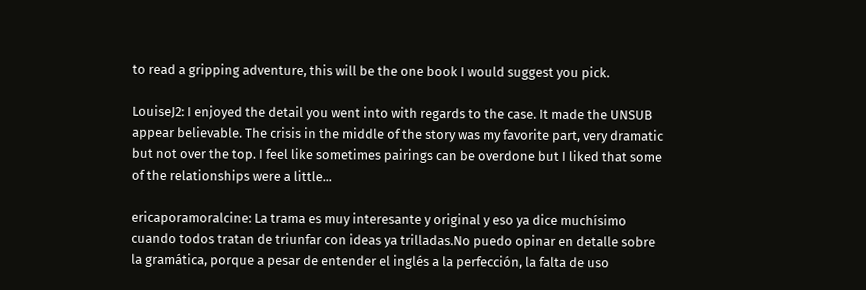to read a gripping adventure, this will be the one book I would suggest you pick.

LouiseJ2: I enjoyed the detail you went into with regards to the case. It made the UNSUB appear believable. The crisis in the middle of the story was my favorite part, very dramatic but not over the top. I feel like sometimes pairings can be overdone but I liked that some of the relationships were a little...

ericaporamoralcine: La trama es muy interesante y original y eso ya dice muchísimo cuando todos tratan de triunfar con ideas ya trilladas.No puedo opinar en detalle sobre la gramática, porque a pesar de entender el inglés a la perfección, la falta de uso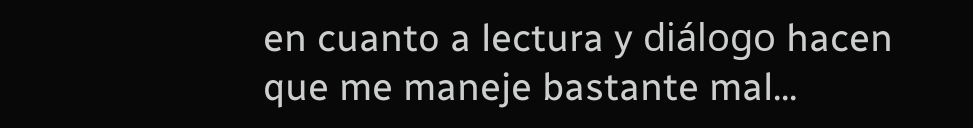en cuanto a lectura y diálogo hacen que me maneje bastante mal...